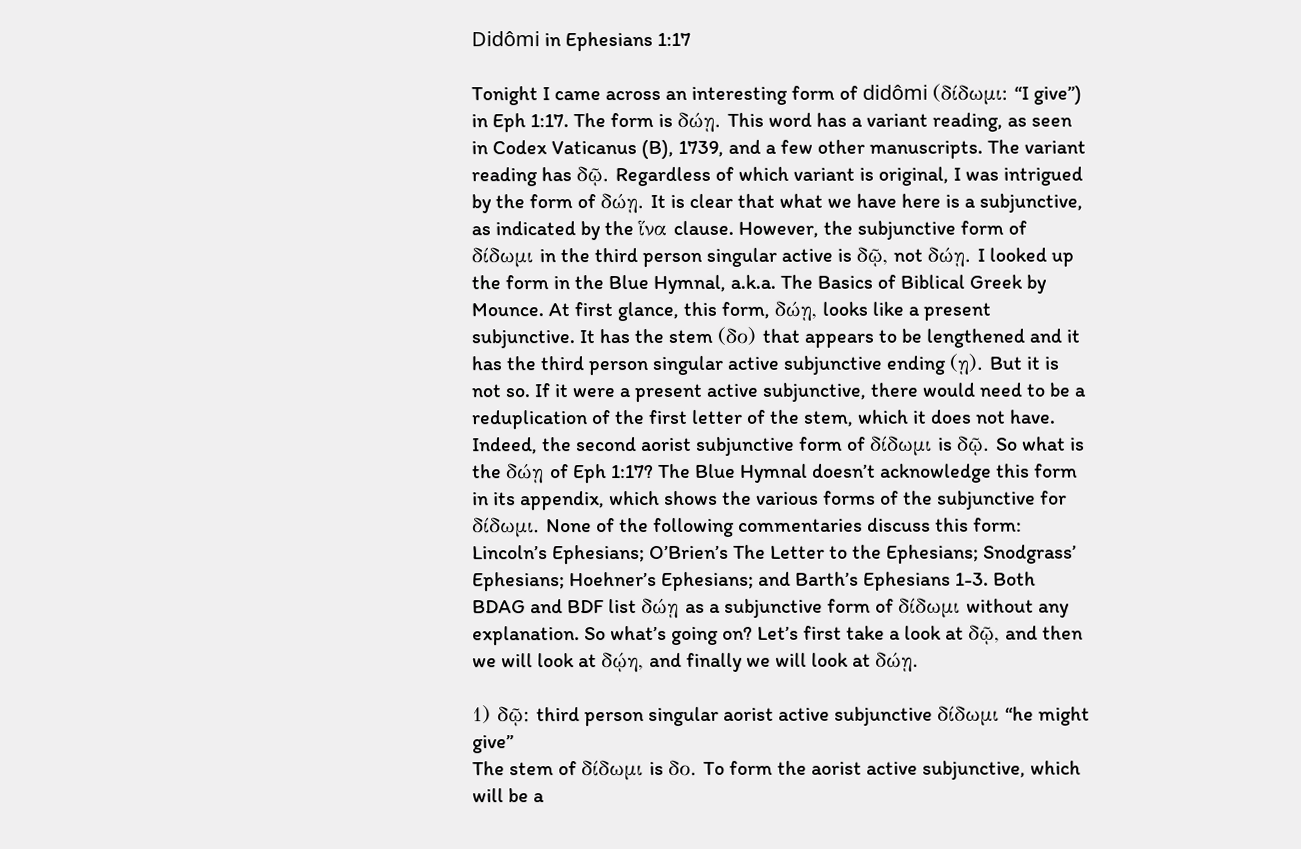Didômi in Ephesians 1:17

Tonight I came across an interesting form of didômi (δίδωμι: “I give”) in Eph 1:17. The form is δώῃ. This word has a variant reading, as seen in Codex Vaticanus (B), 1739, and a few other manuscripts. The variant reading has δῷ. Regardless of which variant is original, I was intrigued by the form of δώῃ. It is clear that what we have here is a subjunctive, as indicated by the ἵνα clause. However, the subjunctive form of δίδωμι in the third person singular active is δῷ, not δώῃ. I looked up the form in the Blue Hymnal, a.k.a. The Basics of Biblical Greek by Mounce. At first glance, this form, δώῃ, looks like a present subjunctive. It has the stem (δο) that appears to be lengthened and it has the third person singular active subjunctive ending (ῃ). But it is not so. If it were a present active subjunctive, there would need to be a reduplication of the first letter of the stem, which it does not have. Indeed, the second aorist subjunctive form of δίδωμι is δῷ. So what is the δώῃ of Eph 1:17? The Blue Hymnal doesn’t acknowledge this form in its appendix, which shows the various forms of the subjunctive for δίδωμι. None of the following commentaries discuss this form: Lincoln’s Ephesians; O’Brien’s The Letter to the Ephesians; Snodgrass’ Ephesians; Hoehner’s Ephesians; and Barth’s Ephesians 1-3. Both BDAG and BDF list δώῃ as a subjunctive form of δίδωμι without any explanation. So what’s going on? Let’s first take a look at δῷ, and then we will look at δῴη, and finally we will look at δώῃ.

1) δῷ: third person singular aorist active subjunctive δίδωμι “he might give”
The stem of δίδωμι is δο. To form the aorist active subjunctive, which will be a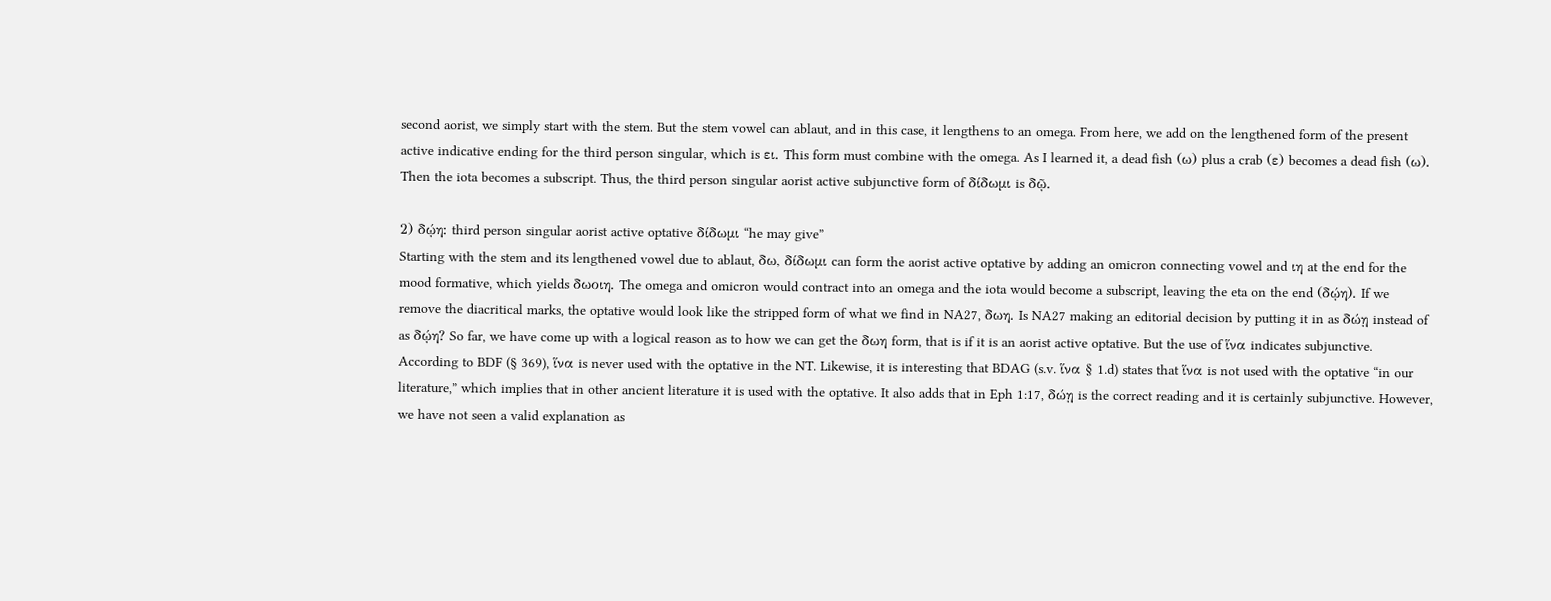second aorist, we simply start with the stem. But the stem vowel can ablaut, and in this case, it lengthens to an omega. From here, we add on the lengthened form of the present active indicative ending for the third person singular, which is ει. This form must combine with the omega. As I learned it, a dead fish (ω) plus a crab (ε) becomes a dead fish (ω). Then the iota becomes a subscript. Thus, the third person singular aorist active subjunctive form of δίδωμι is δῷ.

2) δῴη: third person singular aorist active optative δίδωμι “he may give”
Starting with the stem and its lengthened vowel due to ablaut, δω, δίδωμι can form the aorist active optative by adding an omicron connecting vowel and ιη at the end for the mood formative, which yields δωοιη. The omega and omicron would contract into an omega and the iota would become a subscript, leaving the eta on the end (δῴη). If we remove the diacritical marks, the optative would look like the stripped form of what we find in NA27, δωη. Is NA27 making an editorial decision by putting it in as δώῃ instead of as δῴη? So far, we have come up with a logical reason as to how we can get the δωη form, that is if it is an aorist active optative. But the use of ἵνα indicates subjunctive. According to BDF (§ 369), ἵνα is never used with the optative in the NT. Likewise, it is interesting that BDAG (s.v. ἵνα § 1.d) states that ἵνα is not used with the optative “in our literature,” which implies that in other ancient literature it is used with the optative. It also adds that in Eph 1:17, δώῃ is the correct reading and it is certainly subjunctive. However, we have not seen a valid explanation as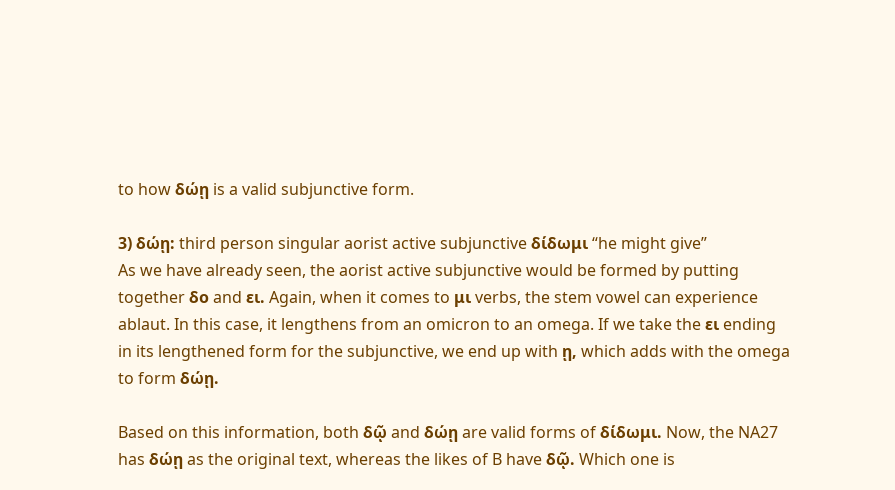to how δώῃ is a valid subjunctive form.

3) δώῃ: third person singular aorist active subjunctive δίδωμι “he might give”
As we have already seen, the aorist active subjunctive would be formed by putting together δο and ει. Again, when it comes to μι verbs, the stem vowel can experience ablaut. In this case, it lengthens from an omicron to an omega. If we take the ει ending in its lengthened form for the subjunctive, we end up with ῃ, which adds with the omega to form δώῃ.

Based on this information, both δῷ and δώῃ are valid forms of δίδωμι. Now, the NA27 has δώῃ as the original text, whereas the likes of B have δῷ. Which one is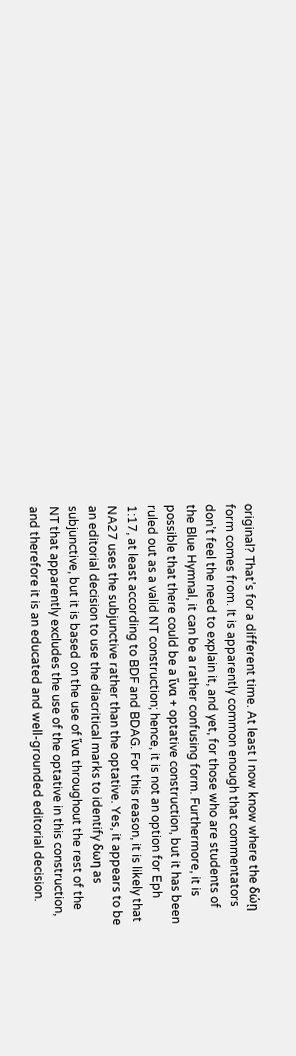original? That’s for a different time. At least I now know where the δώῃ form comes from. It is apparently common enough that commentators don’t feel the need to explain it, and yet, for those who are students of the Blue Hymnal, it can be a rather confusing form. Furthermore, it is possible that there could be a ἵνα + optative construction, but it has been ruled out as a valid NT construction; hence, it is not an option for Eph 1:17, at least according to BDF and BDAG. For this reason, it is likely that NA27 uses the subjunctive rather than the optative. Yes, it appears to be an editorial decision to use the diacritical marks to identify δωη as subjunctive, but it is based on the use of ἵνα throughout the rest of the NT that apparently excludes the use of the optative in this construction, and therefore it is an educated and well-grounded editorial decision.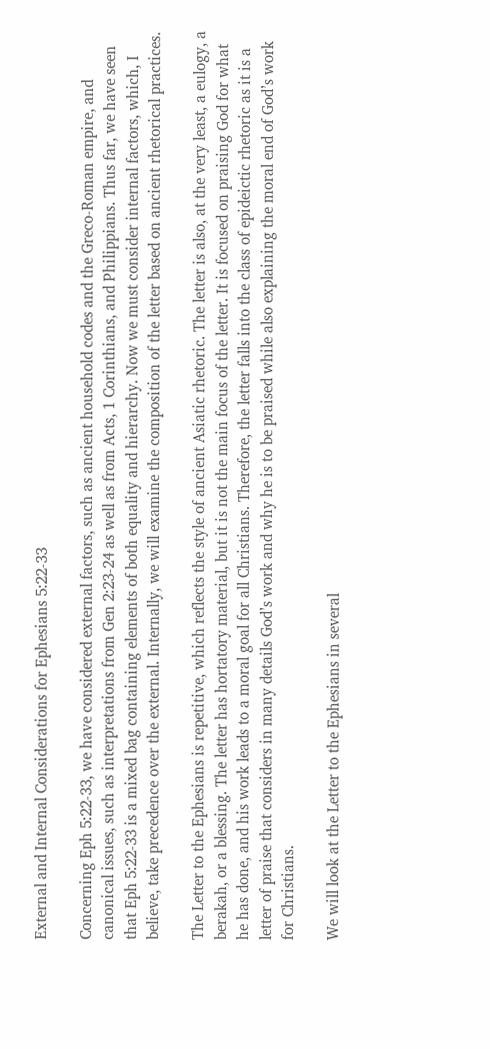External and Internal Considerations for Ephesians 5:22-33

Concerning Eph 5:22-33, we have considered external factors, such as ancient household codes and the Greco-Roman empire, and canonical issues, such as interpretations from Gen 2:23-24 as well as from Acts, 1 Corinthians, and Philippians. Thus far, we have seen that Eph 5:22-33 is a mixed bag containing elements of both equality and hierarchy. Now we must consider internal factors, which, I believe, take precedence over the external. Internally, we will examine the composition of the letter based on ancient rhetorical practices.

The Letter to the Ephesians is repetitive, which reflects the style of ancient Asiatic rhetoric. The letter is also, at the very least, a eulogy, a berakah, or a blessing. The letter has hortatory material, but it is not the main focus of the letter. It is focused on praising God for what he has done, and his work leads to a moral goal for all Christians. Therefore, the letter falls into the class of epideictic rhetoric as it is a letter of praise that considers in many details God’s work and why he is to be praised while also explaining the moral end of God’s work for Christians.

We will look at the Letter to the Ephesians in several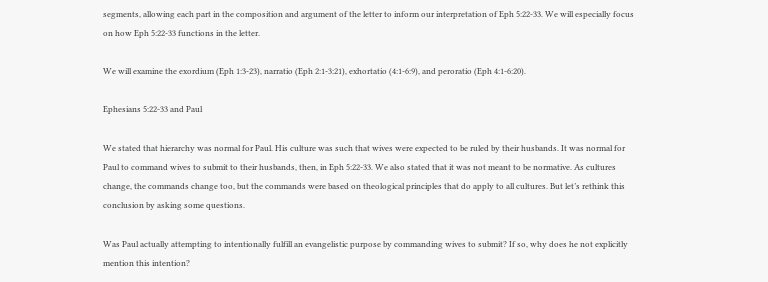segments, allowing each part in the composition and argument of the letter to inform our interpretation of Eph 5:22-33. We will especially focus on how Eph 5:22-33 functions in the letter.

We will examine the exordium (Eph 1:3-23), narratio (Eph 2:1-3:21), exhortatio (4:1-6:9), and peroratio (Eph 4:1-6:20).

Ephesians 5:22-33 and Paul

We stated that hierarchy was normal for Paul. His culture was such that wives were expected to be ruled by their husbands. It was normal for Paul to command wives to submit to their husbands, then, in Eph 5:22-33. We also stated that it was not meant to be normative. As cultures change, the commands change too, but the commands were based on theological principles that do apply to all cultures. But let’s rethink this conclusion by asking some questions.

Was Paul actually attempting to intentionally fulfill an evangelistic purpose by commanding wives to submit? If so, why does he not explicitly mention this intention?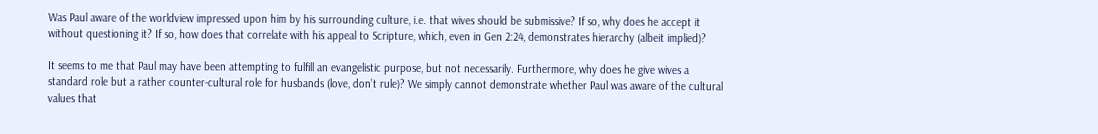Was Paul aware of the worldview impressed upon him by his surrounding culture, i.e. that wives should be submissive? If so, why does he accept it without questioning it? If so, how does that correlate with his appeal to Scripture, which, even in Gen 2:24, demonstrates hierarchy (albeit implied)?

It seems to me that Paul may have been attempting to fulfill an evangelistic purpose, but not necessarily. Furthermore, why does he give wives a standard role but a rather counter-cultural role for husbands (love, don’t rule)? We simply cannot demonstrate whether Paul was aware of the cultural values that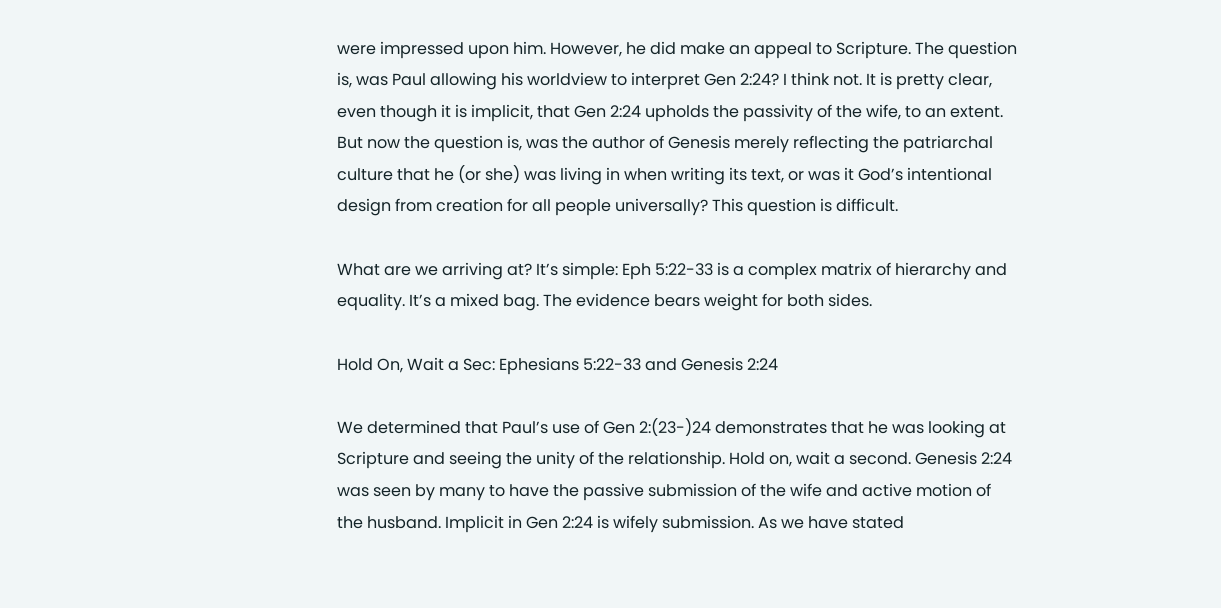were impressed upon him. However, he did make an appeal to Scripture. The question is, was Paul allowing his worldview to interpret Gen 2:24? I think not. It is pretty clear, even though it is implicit, that Gen 2:24 upholds the passivity of the wife, to an extent. But now the question is, was the author of Genesis merely reflecting the patriarchal culture that he (or she) was living in when writing its text, or was it God’s intentional design from creation for all people universally? This question is difficult.

What are we arriving at? It’s simple: Eph 5:22-33 is a complex matrix of hierarchy and equality. It’s a mixed bag. The evidence bears weight for both sides.

Hold On, Wait a Sec: Ephesians 5:22-33 and Genesis 2:24

We determined that Paul’s use of Gen 2:(23-)24 demonstrates that he was looking at Scripture and seeing the unity of the relationship. Hold on, wait a second. Genesis 2:24 was seen by many to have the passive submission of the wife and active motion of the husband. Implicit in Gen 2:24 is wifely submission. As we have stated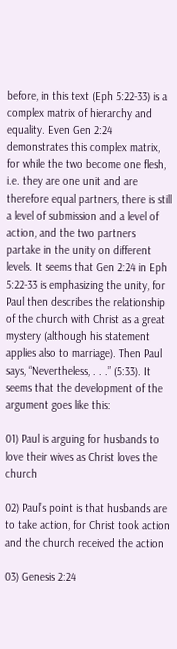before, in this text (Eph 5:22-33) is a complex matrix of hierarchy and equality. Even Gen 2:24 demonstrates this complex matrix, for while the two become one flesh, i.e. they are one unit and are therefore equal partners, there is still a level of submission and a level of action, and the two partners partake in the unity on different levels. It seems that Gen 2:24 in Eph 5:22-33 is emphasizing the unity, for Paul then describes the relationship of the church with Christ as a great mystery (although his statement applies also to marriage). Then Paul says, “Nevertheless, . . .” (5:33). It seems that the development of the argument goes like this:

01) Paul is arguing for husbands to love their wives as Christ loves the church

02) Paul’s point is that husbands are to take action, for Christ took action and the church received the action

03) Genesis 2:24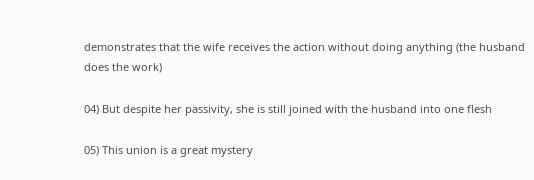demonstrates that the wife receives the action without doing anything (the husband does the work)

04) But despite her passivity, she is still joined with the husband into one flesh

05) This union is a great mystery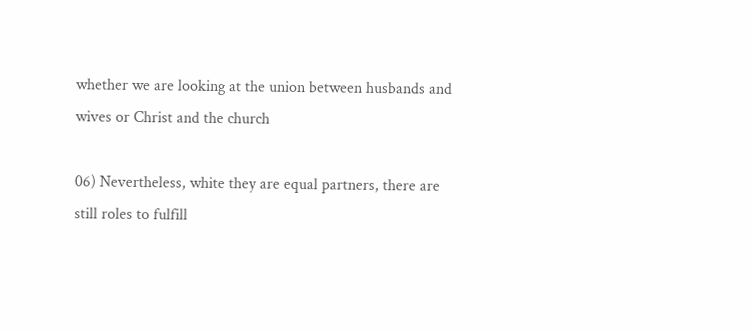whether we are looking at the union between husbands and wives or Christ and the church

06) Nevertheless, white they are equal partners, there are still roles to fulfill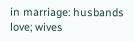in marriage: husbands love; wives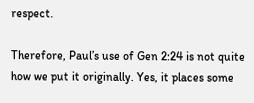respect.

Therefore, Paul’s use of Gen 2:24 is not quite how we put it originally. Yes, it places some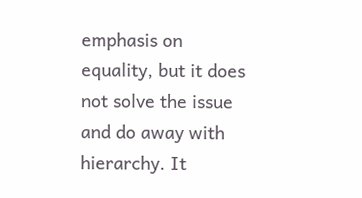emphasis on equality, but it does not solve the issue and do away with hierarchy. It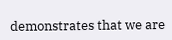demonstrates that we are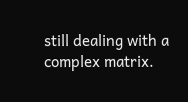still dealing with a complex matrix.